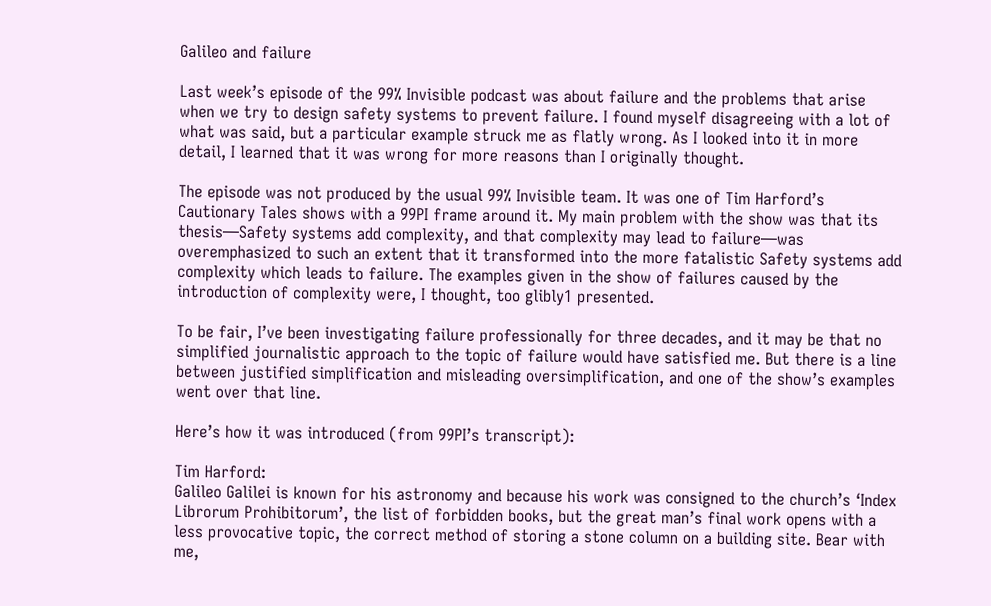Galileo and failure

Last week’s episode of the 99% Invisible podcast was about failure and the problems that arise when we try to design safety systems to prevent failure. I found myself disagreeing with a lot of what was said, but a particular example struck me as flatly wrong. As I looked into it in more detail, I learned that it was wrong for more reasons than I originally thought.

The episode was not produced by the usual 99% Invisible team. It was one of Tim Harford’s Cautionary Tales shows with a 99PI frame around it. My main problem with the show was that its thesis—Safety systems add complexity, and that complexity may lead to failure—was overemphasized to such an extent that it transformed into the more fatalistic Safety systems add complexity which leads to failure. The examples given in the show of failures caused by the introduction of complexity were, I thought, too glibly1 presented.

To be fair, I’ve been investigating failure professionally for three decades, and it may be that no simplified journalistic approach to the topic of failure would have satisfied me. But there is a line between justified simplification and misleading oversimplification, and one of the show’s examples went over that line.

Here’s how it was introduced (from 99PI’s transcript):

Tim Harford:
Galileo Galilei is known for his astronomy and because his work was consigned to the church’s ‘Index Librorum Prohibitorum’, the list of forbidden books, but the great man’s final work opens with a less provocative topic, the correct method of storing a stone column on a building site. Bear with me,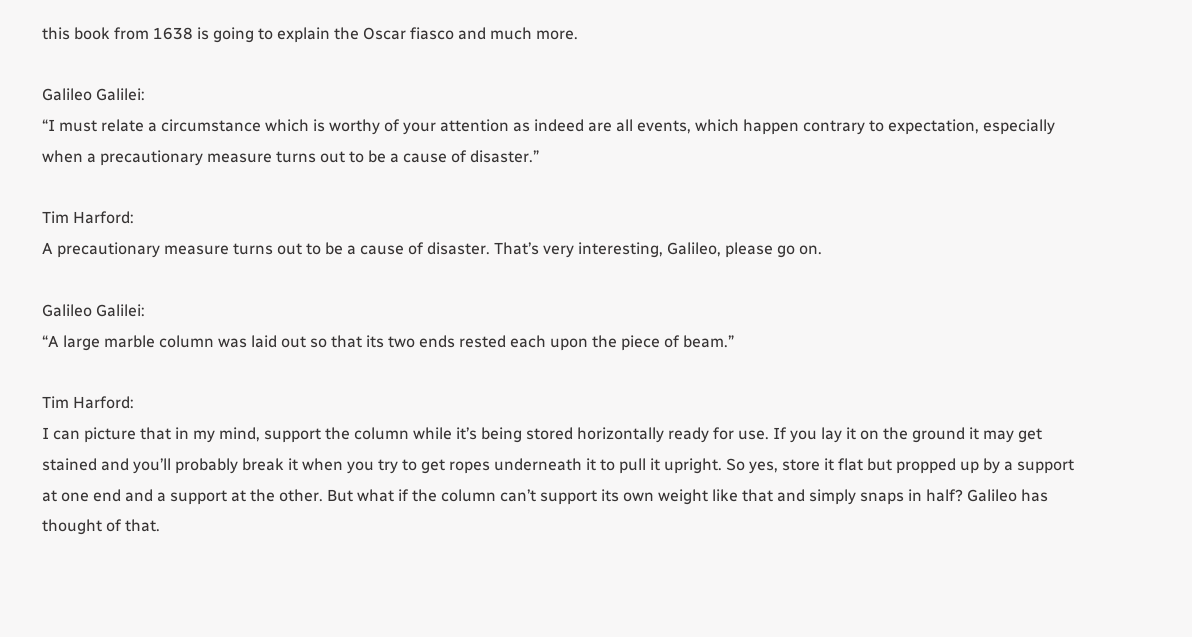this book from 1638 is going to explain the Oscar fiasco and much more.

Galileo Galilei:
“I must relate a circumstance which is worthy of your attention as indeed are all events, which happen contrary to expectation, especially when a precautionary measure turns out to be a cause of disaster.”

Tim Harford:
A precautionary measure turns out to be a cause of disaster. That’s very interesting, Galileo, please go on.

Galileo Galilei:
“A large marble column was laid out so that its two ends rested each upon the piece of beam.”

Tim Harford:
I can picture that in my mind, support the column while it’s being stored horizontally ready for use. If you lay it on the ground it may get stained and you’ll probably break it when you try to get ropes underneath it to pull it upright. So yes, store it flat but propped up by a support at one end and a support at the other. But what if the column can’t support its own weight like that and simply snaps in half? Galileo has thought of that.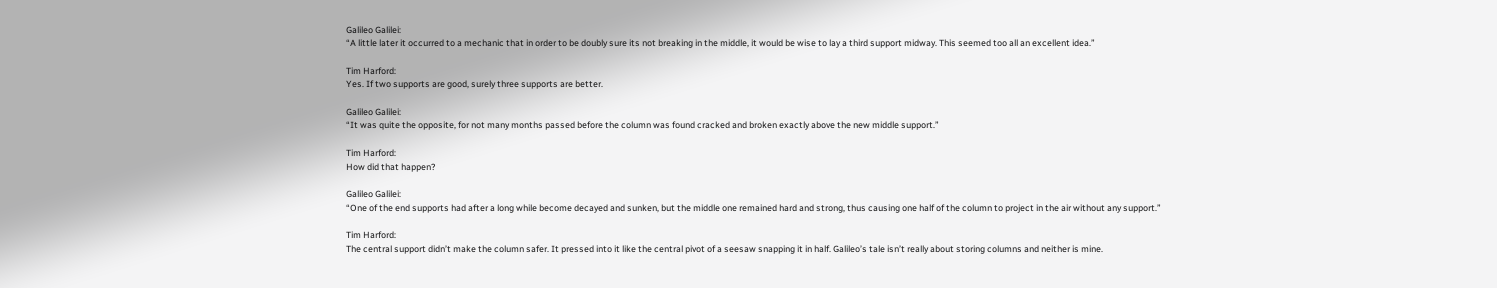Galileo Galilei:
“A little later it occurred to a mechanic that in order to be doubly sure its not breaking in the middle, it would be wise to lay a third support midway. This seemed too all an excellent idea.”

Tim Harford:
Yes. If two supports are good, surely three supports are better.

Galileo Galilei:
“It was quite the opposite, for not many months passed before the column was found cracked and broken exactly above the new middle support.”

Tim Harford:
How did that happen?

Galileo Galilei:
“One of the end supports had after a long while become decayed and sunken, but the middle one remained hard and strong, thus causing one half of the column to project in the air without any support.”

Tim Harford:
The central support didn’t make the column safer. It pressed into it like the central pivot of a seesaw snapping it in half. Galileo’s tale isn’t really about storing columns and neither is mine.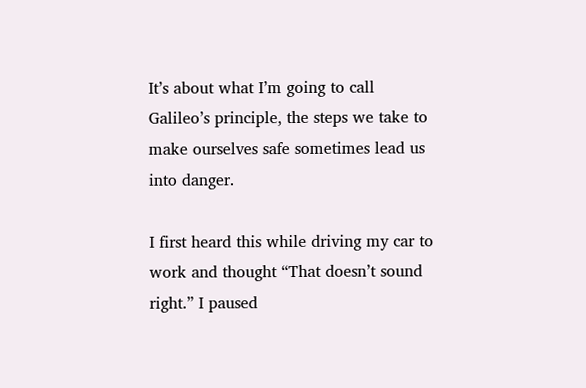It’s about what I’m going to call Galileo’s principle, the steps we take to make ourselves safe sometimes lead us into danger.

I first heard this while driving my car to work and thought “That doesn’t sound right.” I paused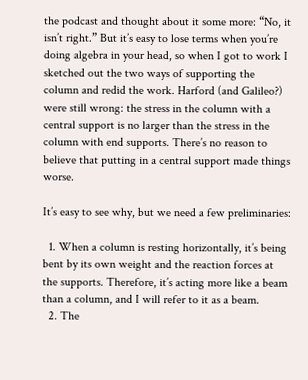the podcast and thought about it some more: “No, it isn’t right.” But it’s easy to lose terms when you’re doing algebra in your head, so when I got to work I sketched out the two ways of supporting the column and redid the work. Harford (and Galileo?) were still wrong: the stress in the column with a central support is no larger than the stress in the column with end supports. There’s no reason to believe that putting in a central support made things worse.

It’s easy to see why, but we need a few preliminaries:

  1. When a column is resting horizontally, it’s being bent by its own weight and the reaction forces at the supports. Therefore, it’s acting more like a beam than a column, and I will refer to it as a beam.
  2. The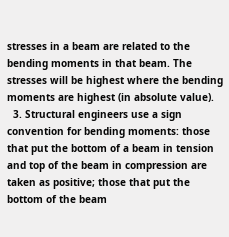stresses in a beam are related to the bending moments in that beam. The stresses will be highest where the bending moments are highest (in absolute value).
  3. Structural engineers use a sign convention for bending moments: those that put the bottom of a beam in tension and top of the beam in compression are taken as positive; those that put the bottom of the beam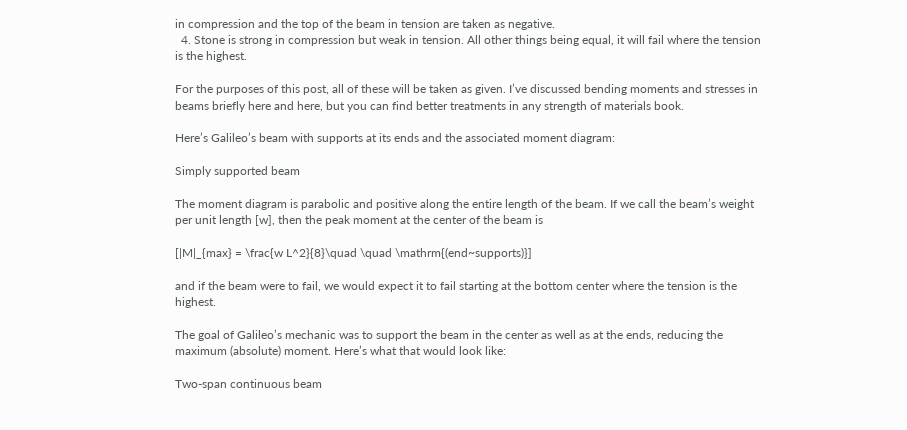in compression and the top of the beam in tension are taken as negative.
  4. Stone is strong in compression but weak in tension. All other things being equal, it will fail where the tension is the highest.

For the purposes of this post, all of these will be taken as given. I’ve discussed bending moments and stresses in beams briefly here and here, but you can find better treatments in any strength of materials book.

Here’s Galileo’s beam with supports at its ends and the associated moment diagram:

Simply supported beam

The moment diagram is parabolic and positive along the entire length of the beam. If we call the beam’s weight per unit length [w], then the peak moment at the center of the beam is

[|M|_{max} = \frac{w L^2}{8}\quad \quad \mathrm{(end~supports)}]

and if the beam were to fail, we would expect it to fail starting at the bottom center where the tension is the highest.

The goal of Galileo’s mechanic was to support the beam in the center as well as at the ends, reducing the maximum (absolute) moment. Here’s what that would look like:

Two-span continuous beam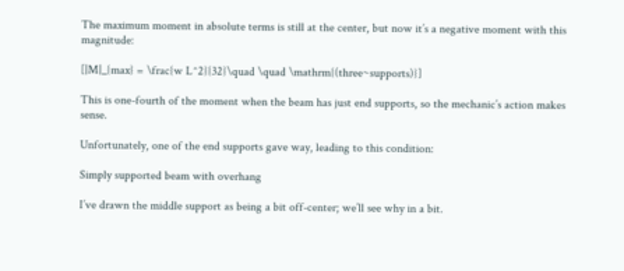The maximum moment in absolute terms is still at the center, but now it’s a negative moment with this magnitude:

[|M|_{max} = \frac{w L^2}{32}\quad \quad \mathrm{(three~supports)}]

This is one-fourth of the moment when the beam has just end supports, so the mechanic’s action makes sense.

Unfortunately, one of the end supports gave way, leading to this condition:

Simply supported beam with overhang

I’ve drawn the middle support as being a bit off-center; we’ll see why in a bit.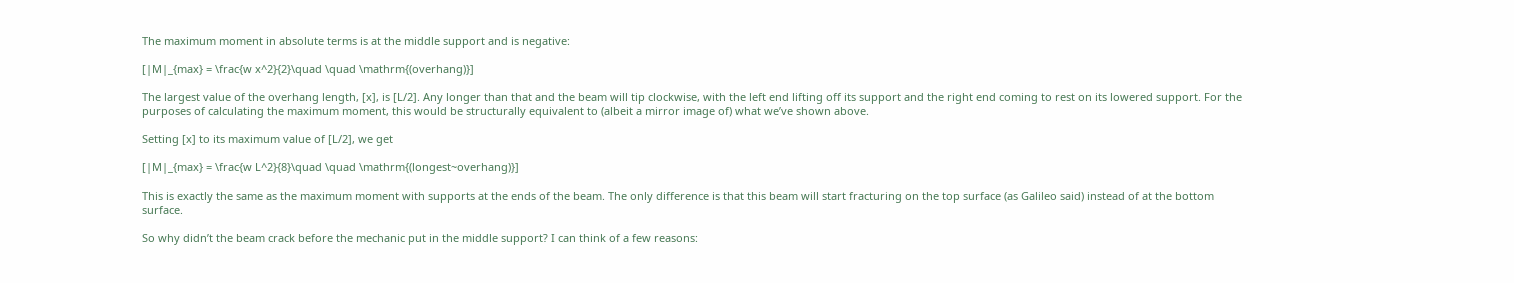The maximum moment in absolute terms is at the middle support and is negative:

[|M|_{max} = \frac{w x^2}{2}\quad \quad \mathrm{(overhang)}]

The largest value of the overhang length, [x], is [L/2]. Any longer than that and the beam will tip clockwise, with the left end lifting off its support and the right end coming to rest on its lowered support. For the purposes of calculating the maximum moment, this would be structurally equivalent to (albeit a mirror image of) what we’ve shown above.

Setting [x] to its maximum value of [L/2], we get

[|M|_{max} = \frac{w L^2}{8}\quad \quad \mathrm{(longest~overhang)}]

This is exactly the same as the maximum moment with supports at the ends of the beam. The only difference is that this beam will start fracturing on the top surface (as Galileo said) instead of at the bottom surface.

So why didn’t the beam crack before the mechanic put in the middle support? I can think of a few reasons: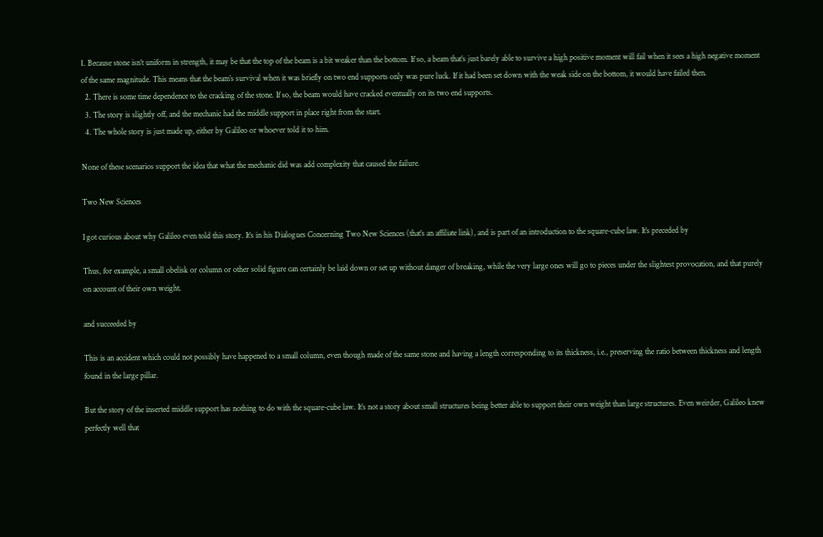1. Because stone isn’t uniform in strength, it may be that the top of the beam is a bit weaker than the bottom. If so, a beam that’s just barely able to survive a high positive moment will fail when it sees a high negative moment of the same magnitude. This means that the beam’s survival when it was briefly on two end supports only was pure luck. If it had been set down with the weak side on the bottom, it would have failed then.
  2. There is some time dependence to the cracking of the stone. If so, the beam would have cracked eventually on its two end supports.
  3. The story is slightly off, and the mechanic had the middle support in place right from the start.
  4. The whole story is just made up, either by Galileo or whoever told it to him.

None of these scenarios support the idea that what the mechanic did was add complexity that caused the failure.

Two New Sciences

I got curious about why Galileo even told this story. It’s in his Dialogues Concerning Two New Sciences (that’s an affiliate link), and is part of an introduction to the square-cube law. It’s preceded by

Thus, for example, a small obelisk or column or other solid figure can certainly be laid down or set up without danger of breaking, while the very large ones will go to pieces under the slightest provocation, and that purely on account of their own weight.

and succeeded by

This is an accident which could not possibly have happened to a small column, even though made of the same stone and having a length corresponding to its thickness, i.e., preserving the ratio between thickness and length found in the large pillar.

But the story of the inserted middle support has nothing to do with the square-cube law. It’s not a story about small structures being better able to support their own weight than large structures. Even weirder, Galileo knew perfectly well that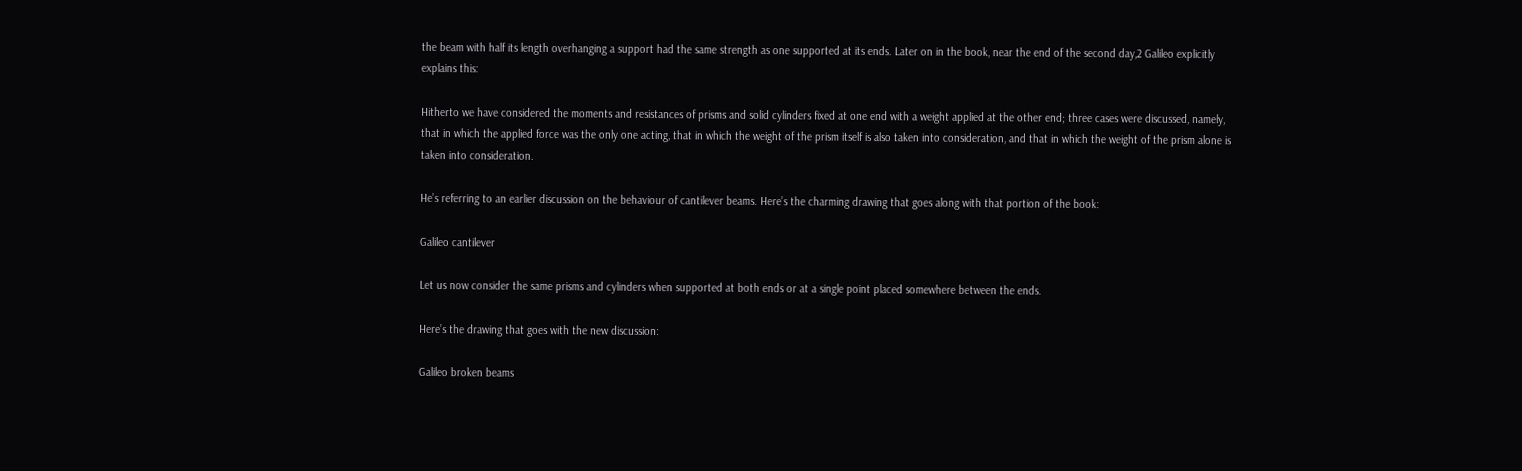the beam with half its length overhanging a support had the same strength as one supported at its ends. Later on in the book, near the end of the second day,2 Galileo explicitly explains this:

Hitherto we have considered the moments and resistances of prisms and solid cylinders fixed at one end with a weight applied at the other end; three cases were discussed, namely, that in which the applied force was the only one acting, that in which the weight of the prism itself is also taken into consideration, and that in which the weight of the prism alone is taken into consideration.

He’s referring to an earlier discussion on the behaviour of cantilever beams. Here’s the charming drawing that goes along with that portion of the book:

Galileo cantilever

Let us now consider the same prisms and cylinders when supported at both ends or at a single point placed somewhere between the ends.

Here’s the drawing that goes with the new discussion:

Galileo broken beams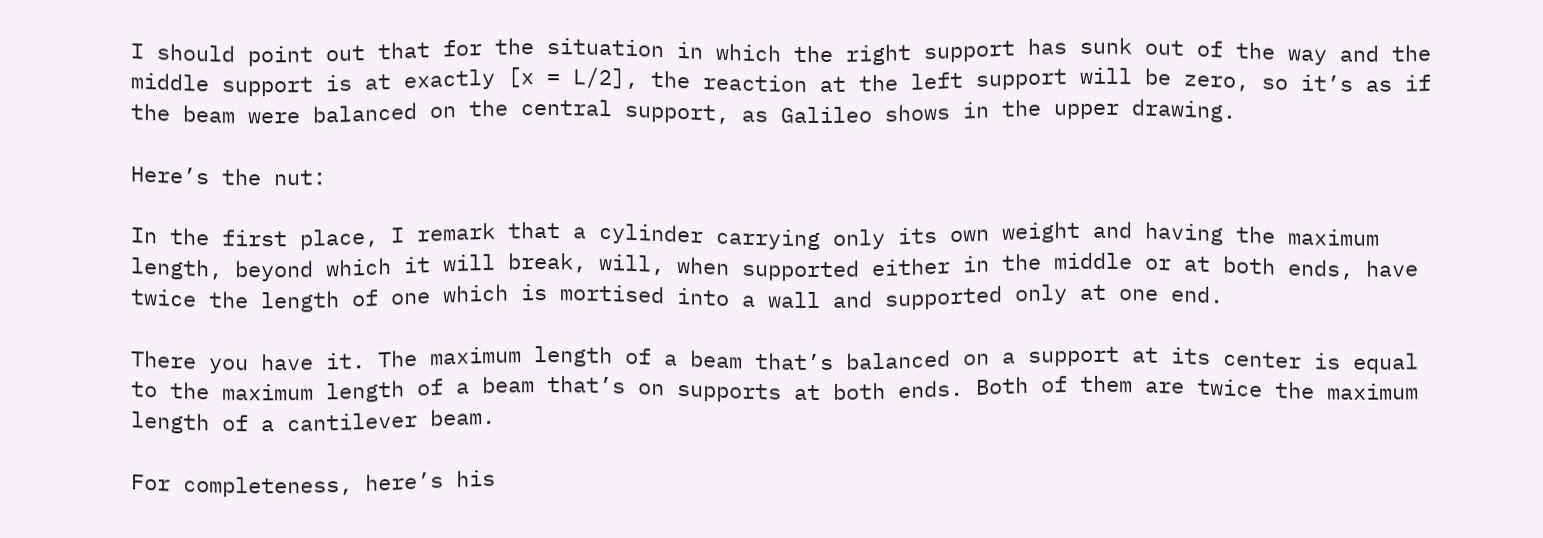I should point out that for the situation in which the right support has sunk out of the way and the middle support is at exactly [x = L/2], the reaction at the left support will be zero, so it’s as if the beam were balanced on the central support, as Galileo shows in the upper drawing.

Here’s the nut:

In the first place, I remark that a cylinder carrying only its own weight and having the maximum length, beyond which it will break, will, when supported either in the middle or at both ends, have twice the length of one which is mortised into a wall and supported only at one end.

There you have it. The maximum length of a beam that’s balanced on a support at its center is equal to the maximum length of a beam that’s on supports at both ends. Both of them are twice the maximum length of a cantilever beam.

For completeness, here’s his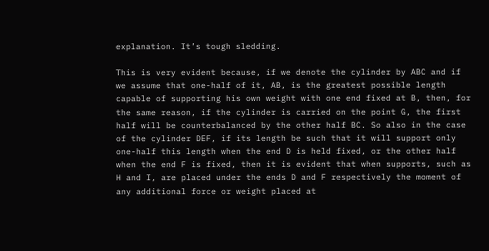explanation. It’s tough sledding.

This is very evident because, if we denote the cylinder by ABC and if we assume that one-half of it, AB, is the greatest possible length capable of supporting his own weight with one end fixed at B, then, for the same reason, if the cylinder is carried on the point G, the first half will be counterbalanced by the other half BC. So also in the case of the cylinder DEF, if its length be such that it will support only one-half this length when the end D is held fixed, or the other half when the end F is fixed, then it is evident that when supports, such as H and I, are placed under the ends D and F respectively the moment of any additional force or weight placed at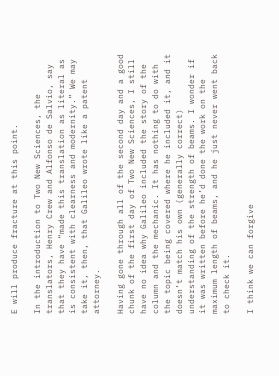E will produce fracture at this point.

In the introduction to Two New Sciences, the translators, Henry Crew and Alfonso de Salvio, say that they have “made this translation as literal as is consistent with clearness and modernity.” We may take it, then, that Galileo wrote like a patent attorney.

Having gone through all of the second day and a good chunk of the first day of Two New Sciences, I still have no idea why Galileo included the story of the column and the mechanic. It has nothing to do with the topic being covered where he included it, and it doesn’t match his own (generally correct) understanding of the strength of beams. I wonder if it was written before he’d done the work on the maximum length of beams, and he just never went back to check it.

I think we can forgive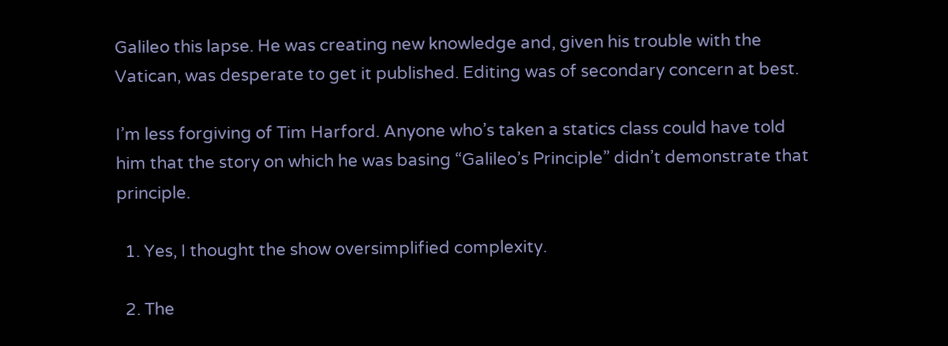Galileo this lapse. He was creating new knowledge and, given his trouble with the Vatican, was desperate to get it published. Editing was of secondary concern at best.

I’m less forgiving of Tim Harford. Anyone who’s taken a statics class could have told him that the story on which he was basing “Galileo’s Principle” didn’t demonstrate that principle.

  1. Yes, I thought the show oversimplified complexity.

  2. The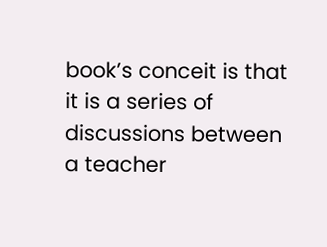book’s conceit is that it is a series of discussions between a teacher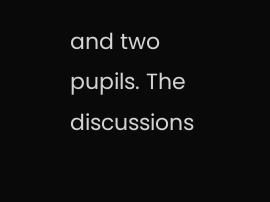and two pupils. The discussions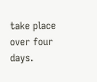take place over four days.